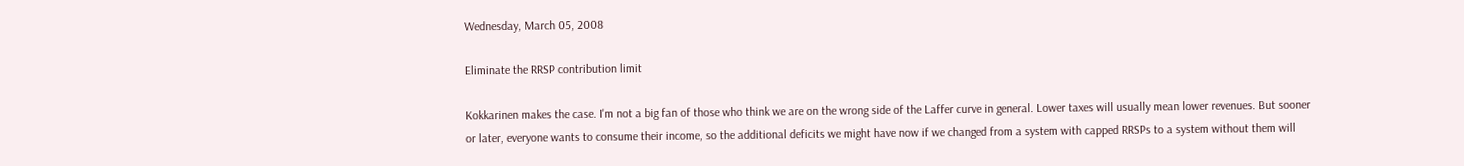Wednesday, March 05, 2008

Eliminate the RRSP contribution limit

Kokkarinen makes the case. I'm not a big fan of those who think we are on the wrong side of the Laffer curve in general. Lower taxes will usually mean lower revenues. But sooner or later, everyone wants to consume their income, so the additional deficits we might have now if we changed from a system with capped RRSPs to a system without them will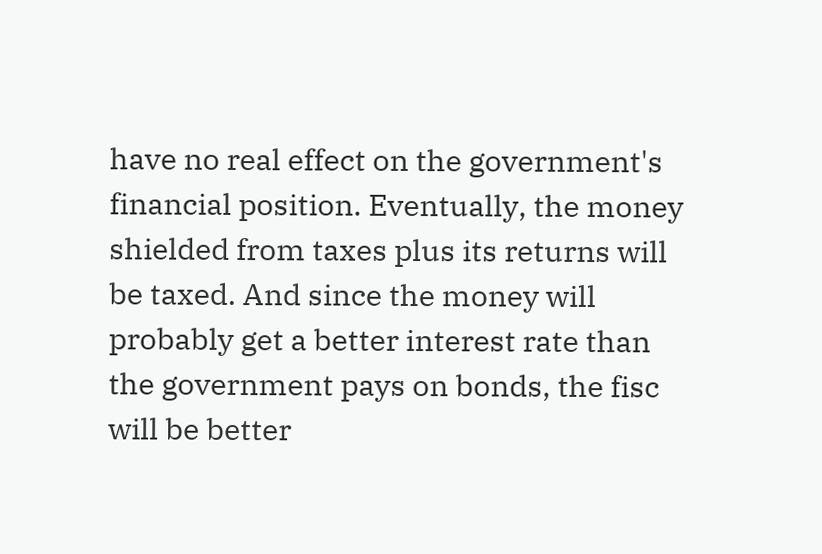have no real effect on the government's financial position. Eventually, the money shielded from taxes plus its returns will be taxed. And since the money will probably get a better interest rate than the government pays on bonds, the fisc will be better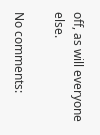off, as will everyone else.

No comments: